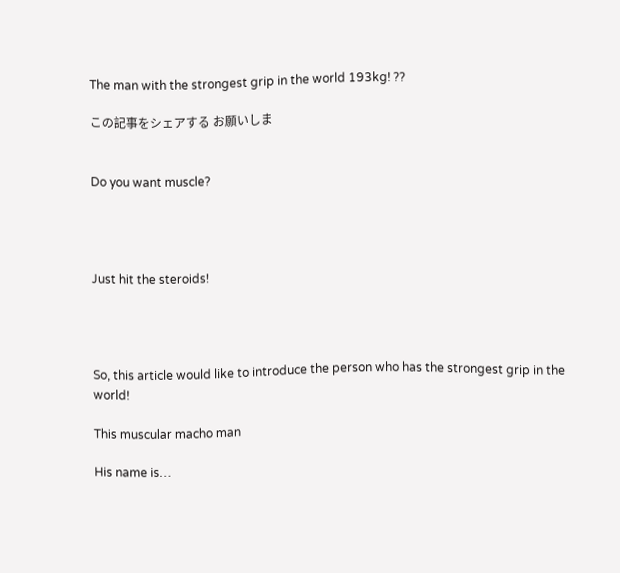The man with the strongest grip in the world 193kg! ??

この記事をシェアする お願いしま


Do you want muscle?




Just hit the steroids!




So, this article would like to introduce the person who has the strongest grip in the world!

This muscular macho man

His name is…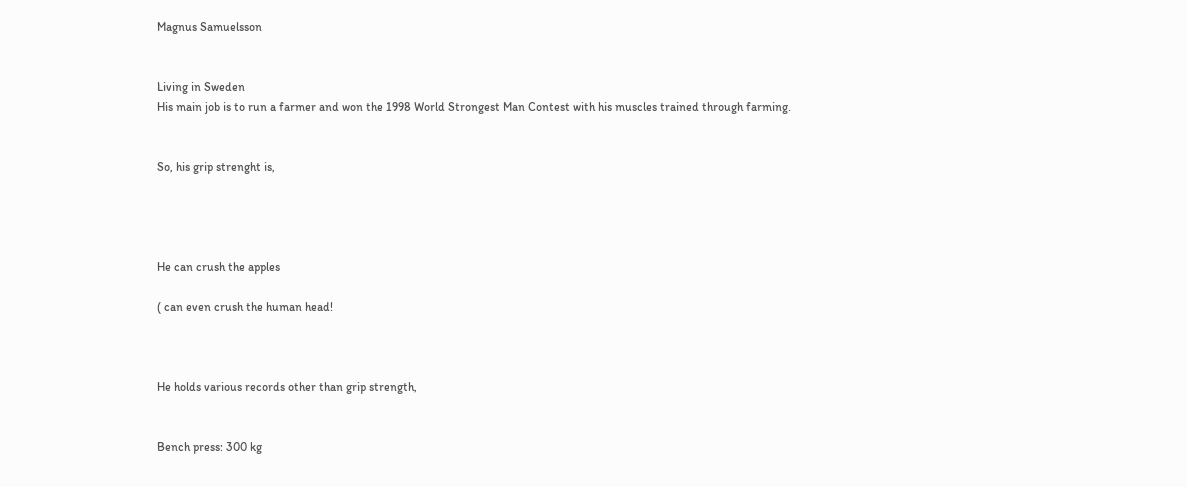Magnus Samuelsson


Living in Sweden
His main job is to run a farmer and won the 1998 World Strongest Man Contest with his muscles trained through farming.


So, his grip strenght is,




He can crush the apples

( can even crush the human head!



He holds various records other than grip strength,


Bench press: 300 kg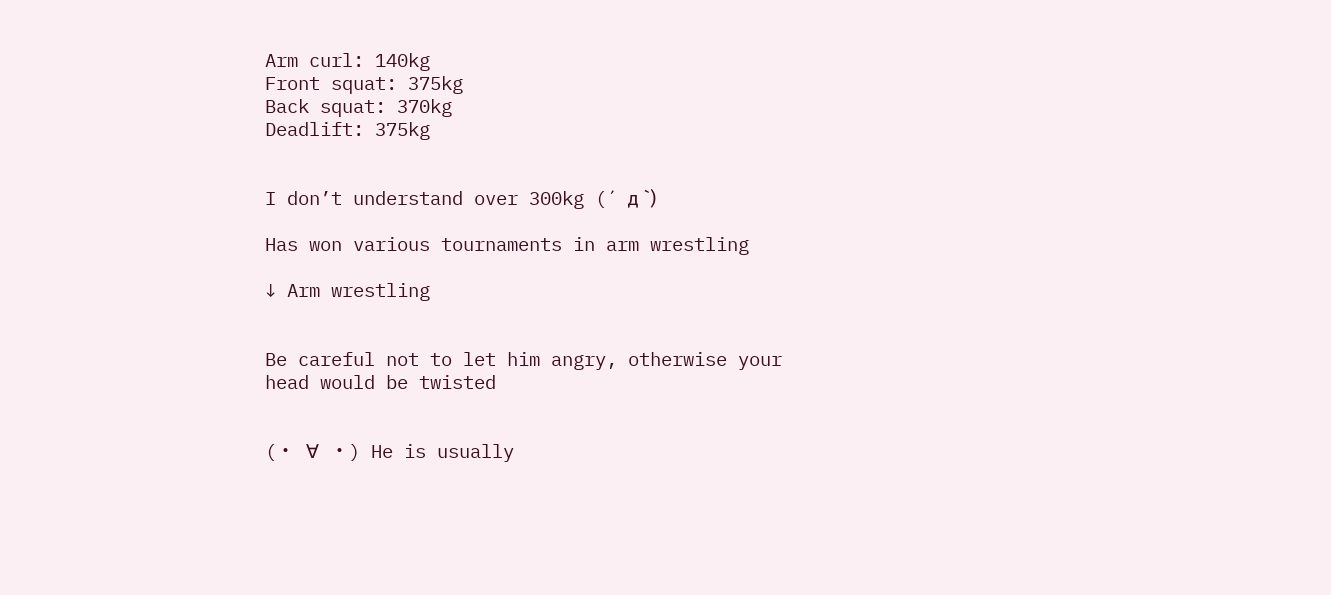Arm curl: 140kg
Front squat: 375kg
Back squat: 370kg
Deadlift: 375kg


I don’t understand over 300kg (´ д `)

Has won various tournaments in arm wrestling

↓ Arm wrestling


Be careful not to let him angry, otherwise your head would be twisted


(・ ∀ ・) He is usually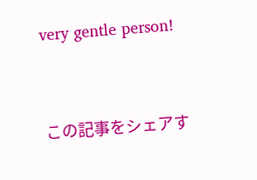very gentle person!


この記事をシェアす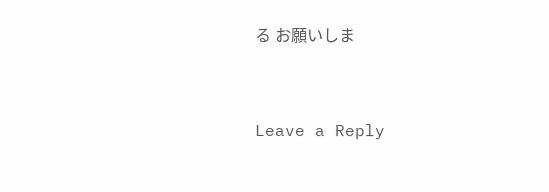る お願いしま


Leave a Reply